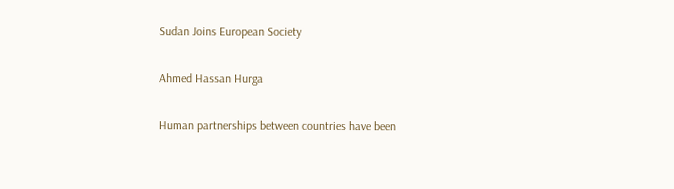Sudan Joins European Society

Ahmed Hassan Hurga

Human partnerships between countries have been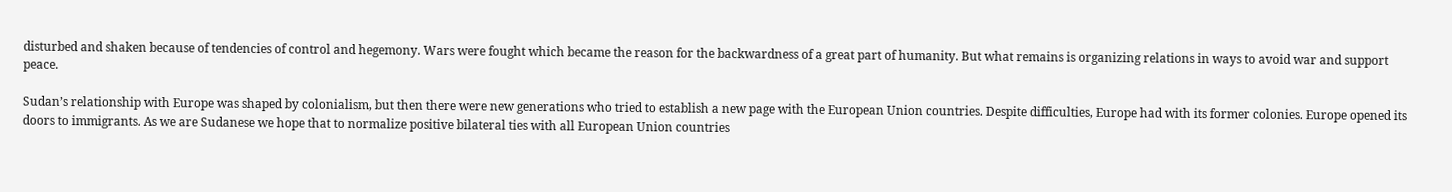disturbed and shaken because of tendencies of control and hegemony. Wars were fought which became the reason for the backwardness of a great part of humanity. But what remains is organizing relations in ways to avoid war and support peace.

Sudan’s relationship with Europe was shaped by colonialism, but then there were new generations who tried to establish a new page with the European Union countries. Despite difficulties, Europe had with its former colonies. Europe opened its doors to immigrants. As we are Sudanese we hope that to normalize positive bilateral ties with all European Union countries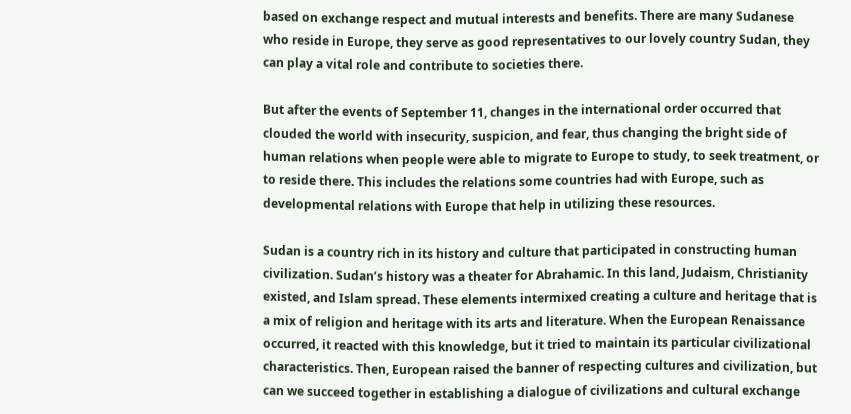based on exchange respect and mutual interests and benefits. There are many Sudanese who reside in Europe, they serve as good representatives to our lovely country Sudan, they can play a vital role and contribute to societies there.

But after the events of September 11, changes in the international order occurred that clouded the world with insecurity, suspicion, and fear, thus changing the bright side of human relations when people were able to migrate to Europe to study, to seek treatment, or to reside there. This includes the relations some countries had with Europe, such as developmental relations with Europe that help in utilizing these resources.

Sudan is a country rich in its history and culture that participated in constructing human civilization. Sudan’s history was a theater for Abrahamic. In this land, Judaism, Christianity existed, and Islam spread. These elements intermixed creating a culture and heritage that is a mix of religion and heritage with its arts and literature. When the European Renaissance occurred, it reacted with this knowledge, but it tried to maintain its particular civilizational characteristics. Then, European raised the banner of respecting cultures and civilization, but can we succeed together in establishing a dialogue of civilizations and cultural exchange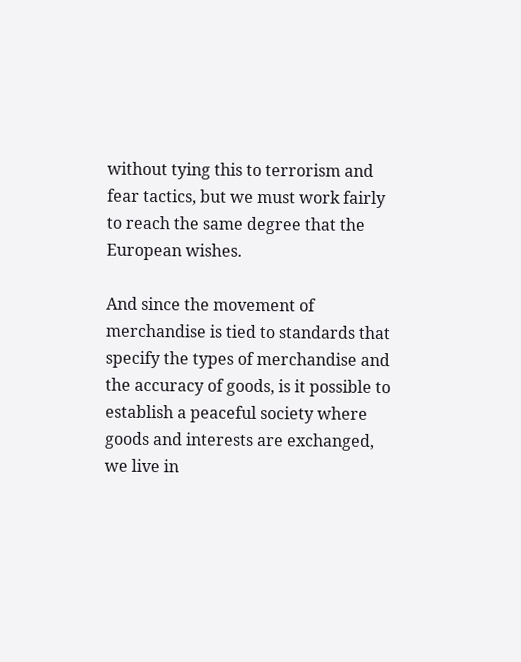without tying this to terrorism and fear tactics, but we must work fairly to reach the same degree that the European wishes.

And since the movement of merchandise is tied to standards that specify the types of merchandise and the accuracy of goods, is it possible to establish a peaceful society where goods and interests are exchanged, we live in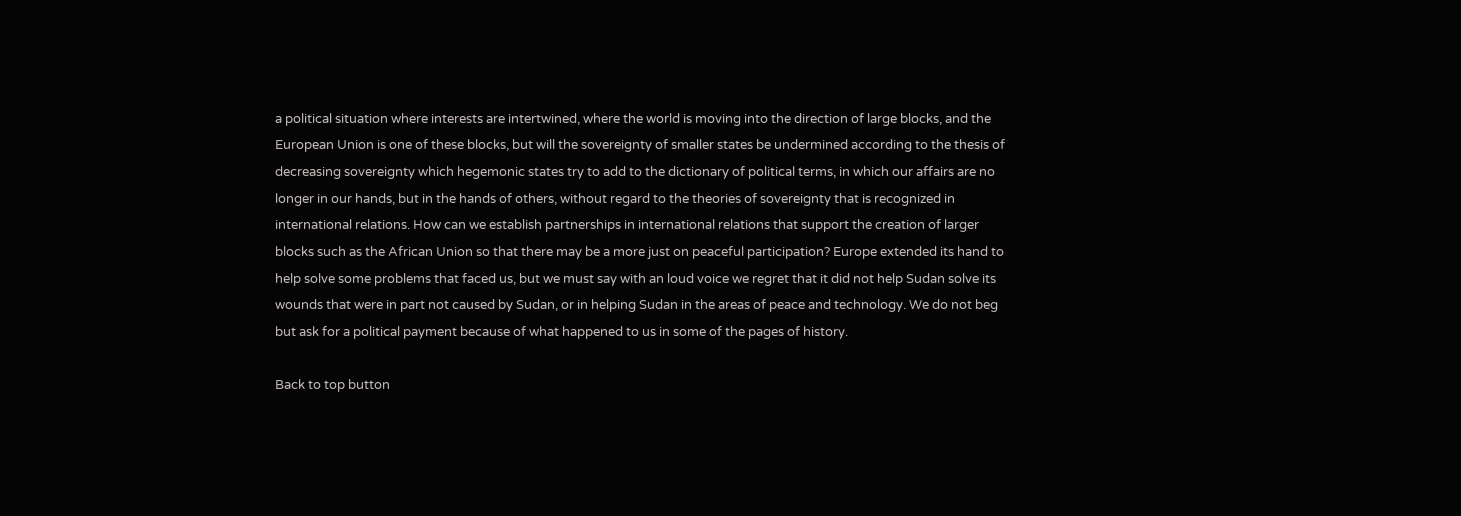a political situation where interests are intertwined, where the world is moving into the direction of large blocks, and the European Union is one of these blocks, but will the sovereignty of smaller states be undermined according to the thesis of decreasing sovereignty which hegemonic states try to add to the dictionary of political terms, in which our affairs are no longer in our hands, but in the hands of others, without regard to the theories of sovereignty that is recognized in international relations. How can we establish partnerships in international relations that support the creation of larger blocks such as the African Union so that there may be a more just on peaceful participation? Europe extended its hand to help solve some problems that faced us, but we must say with an loud voice we regret that it did not help Sudan solve its wounds that were in part not caused by Sudan, or in helping Sudan in the areas of peace and technology. We do not beg but ask for a political payment because of what happened to us in some of the pages of history.

Back to top button